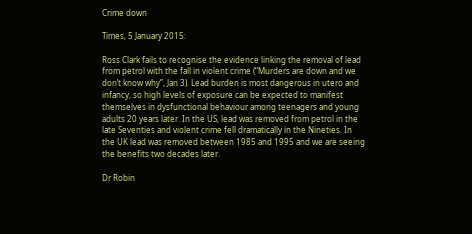Crime down

Times, 5 January 2015:

Ross Clark fails to recognise the evidence linking the removal of lead from petrol with the fall in violent crime (“Murders are down and we don’t know why”, Jan 3). Lead burden is most dangerous in utero and infancy, so high levels of exposure can be expected to manifest themselves in dysfunctional behaviour among teenagers and young adults 20 years later. In the US, lead was removed from petrol in the late Seventies and violent crime fell dramatically in the Nineties. In the UK lead was removed between 1985 and 1995 and we are seeing the benefits two decades later.

Dr Robin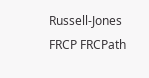Russell-Jones FRCP FRCPath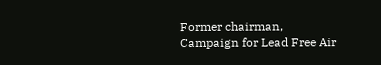Former chairman, Campaign for Lead Free Air